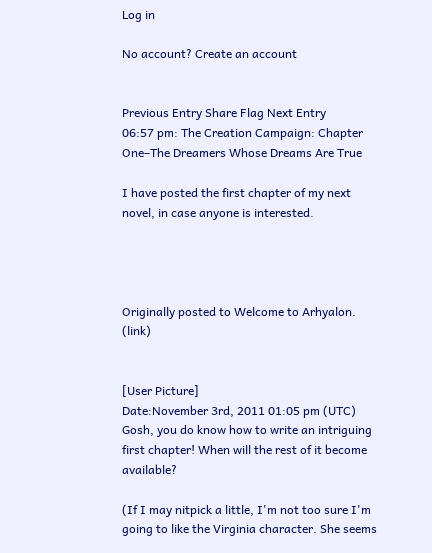Log in

No account? Create an account


Previous Entry Share Flag Next Entry
06:57 pm: The Creation Campaign: Chapter One–The Dreamers Whose Dreams Are True

I have posted the first chapter of my next novel, in case anyone is interested.




Originally posted to Welcome to Arhyalon. (link)


[User Picture]
Date:November 3rd, 2011 01:05 pm (UTC)
Gosh, you do know how to write an intriguing first chapter! When will the rest of it become available?

(If I may nitpick a little, I'm not too sure I'm going to like the Virginia character. She seems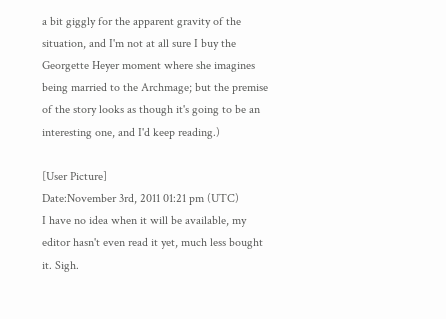a bit giggly for the apparent gravity of the situation, and I'm not at all sure I buy the Georgette Heyer moment where she imagines being married to the Archmage; but the premise of the story looks as though it's going to be an interesting one, and I'd keep reading.)

[User Picture]
Date:November 3rd, 2011 01:21 pm (UTC)
I have no idea when it will be available, my editor hasn't even read it yet, much less bought it. Sigh.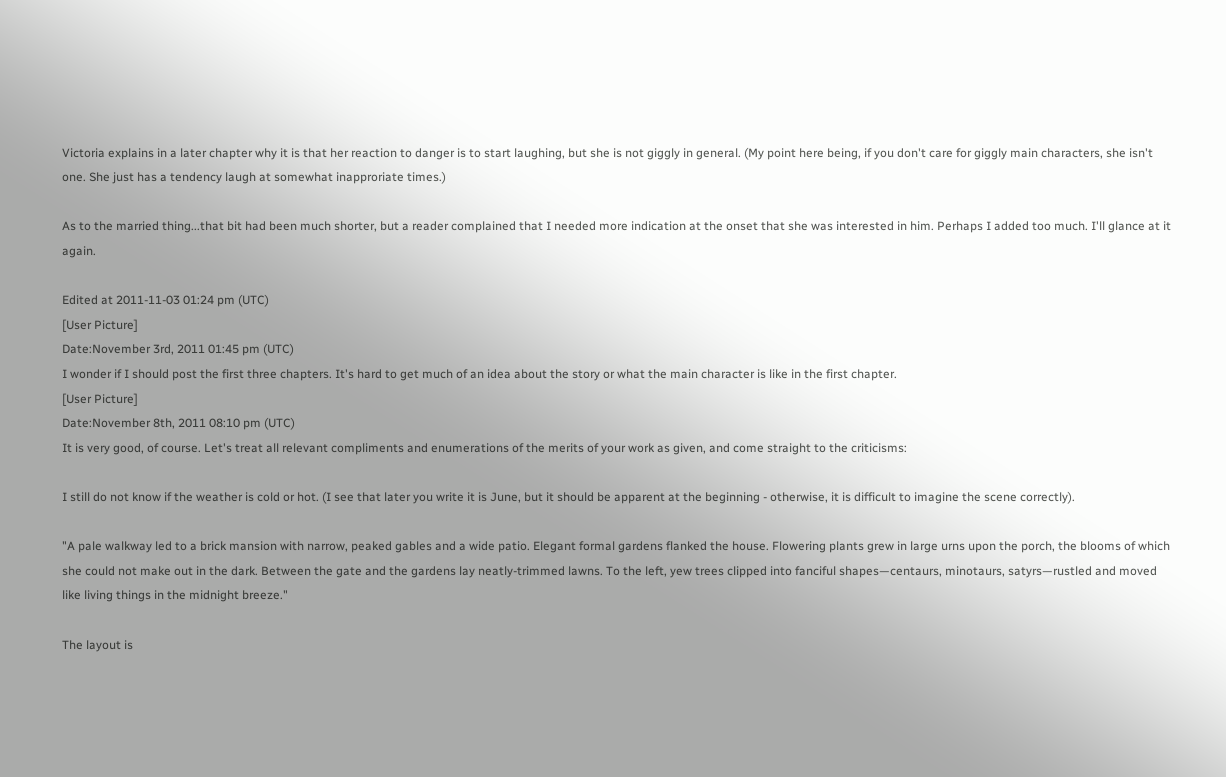Victoria explains in a later chapter why it is that her reaction to danger is to start laughing, but she is not giggly in general. (My point here being, if you don't care for giggly main characters, she isn't one. She just has a tendency laugh at somewhat inapproriate times.)

As to the married thing...that bit had been much shorter, but a reader complained that I needed more indication at the onset that she was interested in him. Perhaps I added too much. I'll glance at it again.

Edited at 2011-11-03 01:24 pm (UTC)
[User Picture]
Date:November 3rd, 2011 01:45 pm (UTC)
I wonder if I should post the first three chapters. It's hard to get much of an idea about the story or what the main character is like in the first chapter.
[User Picture]
Date:November 8th, 2011 08:10 pm (UTC)
It is very good, of course. Let's treat all relevant compliments and enumerations of the merits of your work as given, and come straight to the criticisms:

I still do not know if the weather is cold or hot. (I see that later you write it is June, but it should be apparent at the beginning - otherwise, it is difficult to imagine the scene correctly).

"A pale walkway led to a brick mansion with narrow, peaked gables and a wide patio. Elegant formal gardens flanked the house. Flowering plants grew in large urns upon the porch, the blooms of which she could not make out in the dark. Between the gate and the gardens lay neatly-trimmed lawns. To the left, yew trees clipped into fanciful shapes—centaurs, minotaurs, satyrs—rustled and moved like living things in the midnight breeze."

The layout is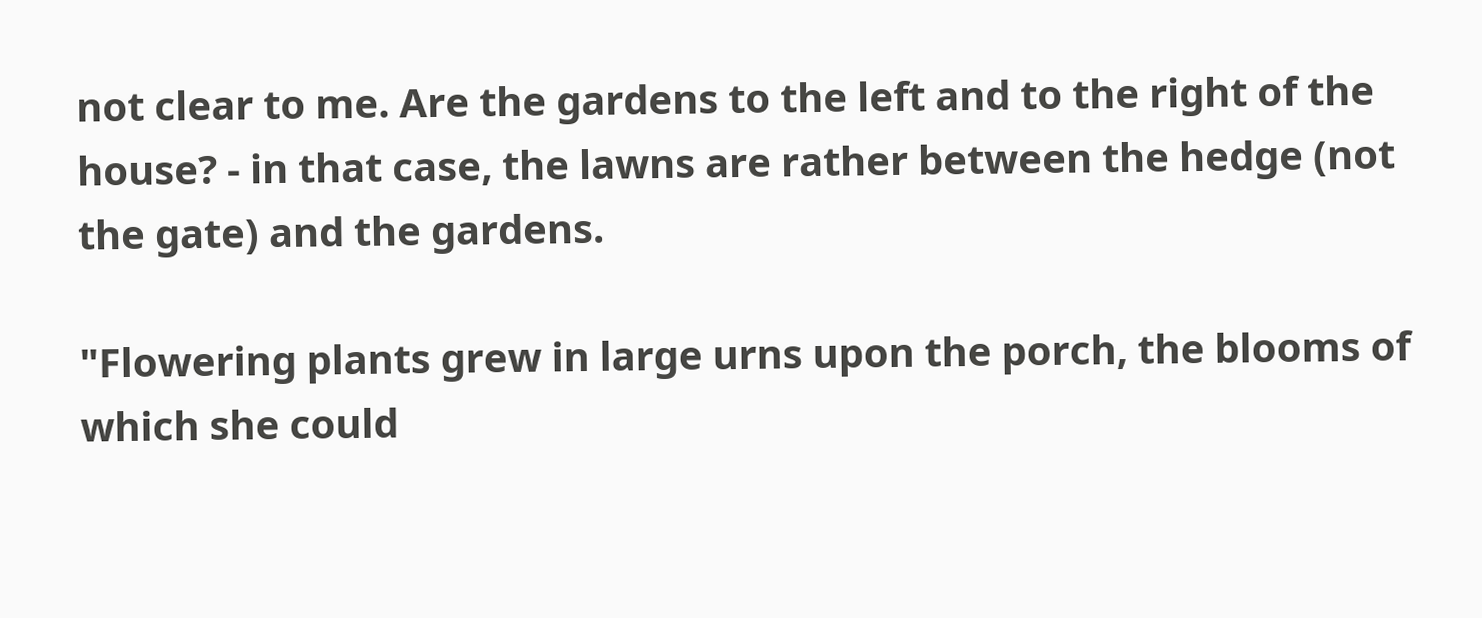not clear to me. Are the gardens to the left and to the right of the house? - in that case, the lawns are rather between the hedge (not the gate) and the gardens.

"Flowering plants grew in large urns upon the porch, the blooms of which she could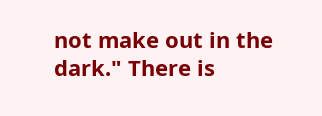not make out in the dark." There is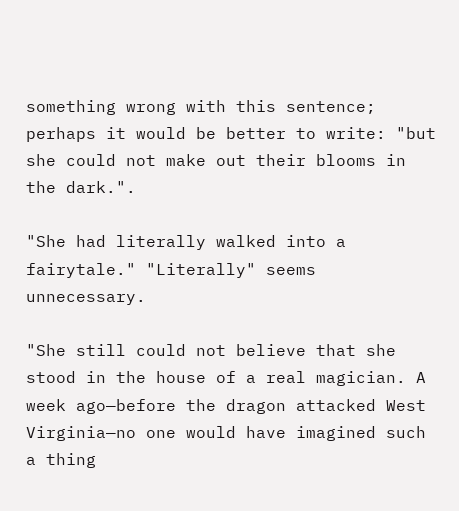something wrong with this sentence; perhaps it would be better to write: "but she could not make out their blooms in the dark.".

"She had literally walked into a fairytale." "Literally" seems unnecessary.

"She still could not believe that she stood in the house of a real magician. A week ago—before the dragon attacked West Virginia—no one would have imagined such a thing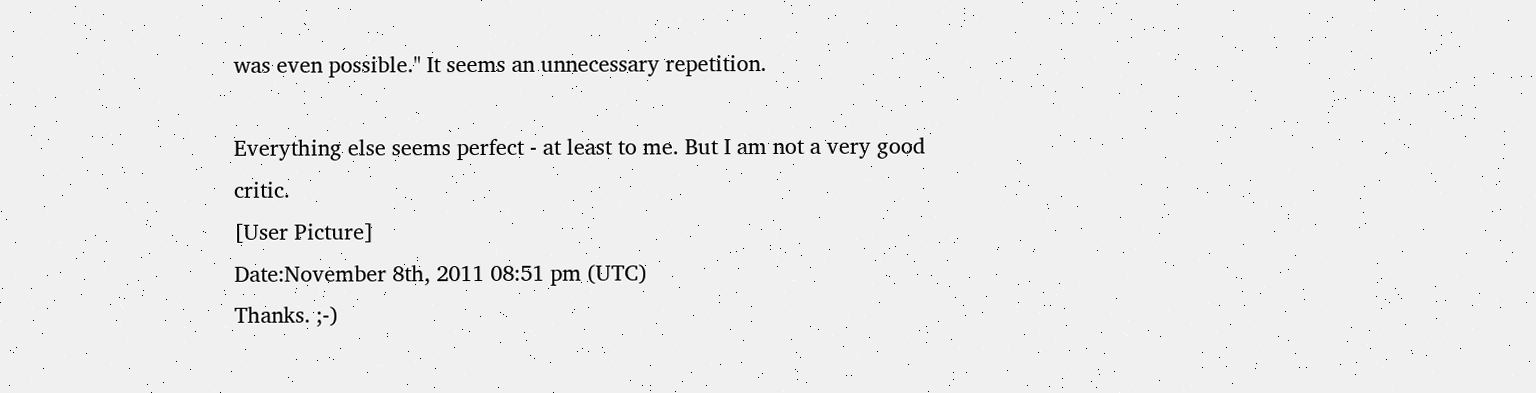was even possible." It seems an unnecessary repetition.

Everything else seems perfect - at least to me. But I am not a very good critic.
[User Picture]
Date:November 8th, 2011 08:51 pm (UTC)
Thanks. ;-)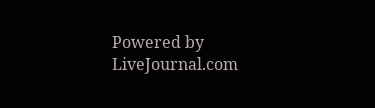Powered by LiveJournal.com